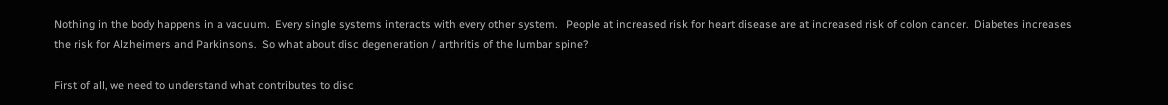Nothing in the body happens in a vacuum.  Every single systems interacts with every other system.   People at increased risk for heart disease are at increased risk of colon cancer.  Diabetes increases the risk for Alzheimers and Parkinsons.  So what about disc degeneration / arthritis of the lumbar spine?

First of all, we need to understand what contributes to disc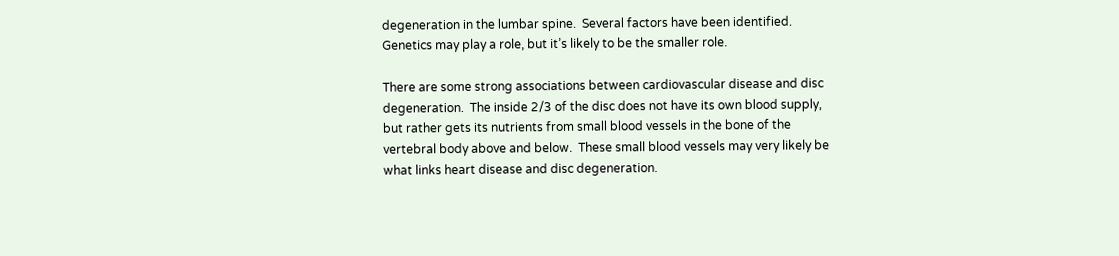degeneration in the lumbar spine.  Several factors have been identified.  Genetics may play a role, but it’s likely to be the smaller role.

There are some strong associations between cardiovascular disease and disc degeneration.  The inside 2/3 of the disc does not have its own blood supply, but rather gets its nutrients from small blood vessels in the bone of the vertebral body above and below.  These small blood vessels may very likely be what links heart disease and disc degeneration.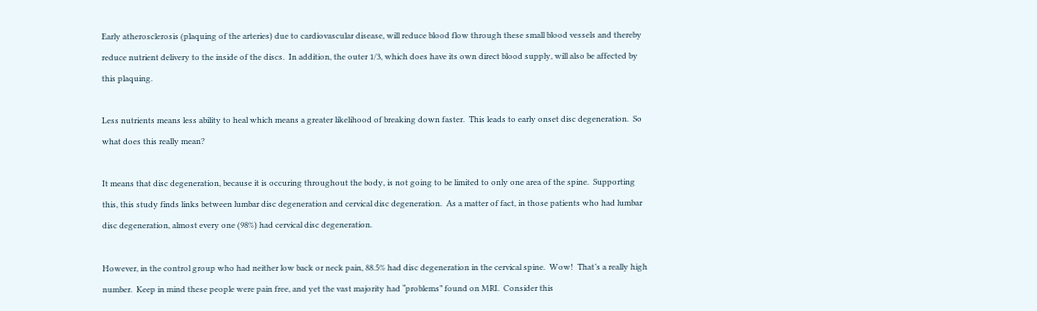Early atherosclerosis (plaquing of the arteries) due to cardiovascular disease, will reduce blood flow through these small blood vessels and thereby reduce nutrient delivery to the inside of the discs.  In addition, the outer 1/3, which does have its own direct blood supply, will also be affected by this plaquing.

Less nutrients means less ability to heal which means a greater likelihood of breaking down faster.  This leads to early onset disc degeneration.  So what does this really mean?

It means that disc degeneration, because it is occuring throughout the body, is not going to be limited to only one area of the spine.  Supporting this, this study finds links between lumbar disc degeneration and cervical disc degeneration.  As a matter of fact, in those patients who had lumbar disc degeneration, almost every one (98%) had cervical disc degeneration.

However, in the control group who had neither low back or neck pain, 88.5% had disc degeneration in the cervical spine.  Wow!  That’s a really high number.  Keep in mind these people were pain free, and yet the vast majority had “problems” found on MRI.  Consider this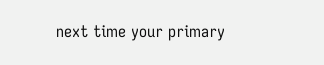next time your primary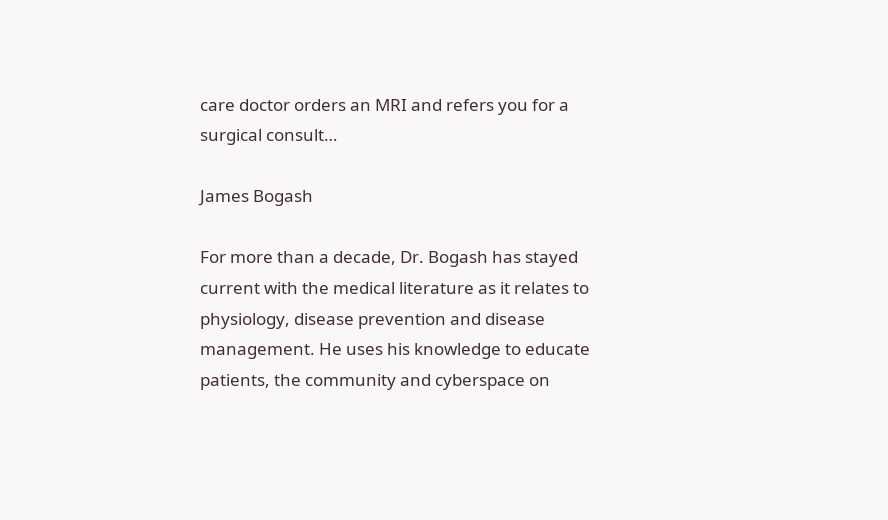care doctor orders an MRI and refers you for a surgical consult…

James Bogash

For more than a decade, Dr. Bogash has stayed current with the medical literature as it relates to physiology, disease prevention and disease management. He uses his knowledge to educate patients, the community and cyberspace on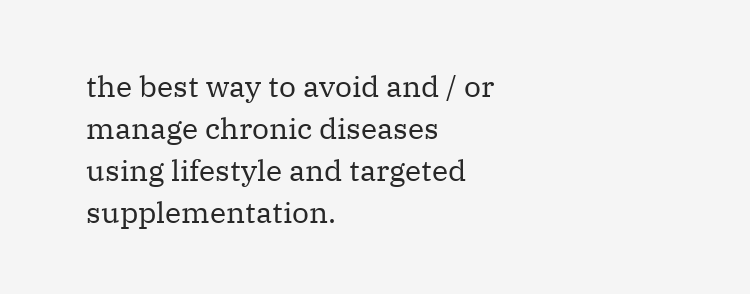the best way to avoid and / or manage chronic diseases using lifestyle and targeted supplementation.